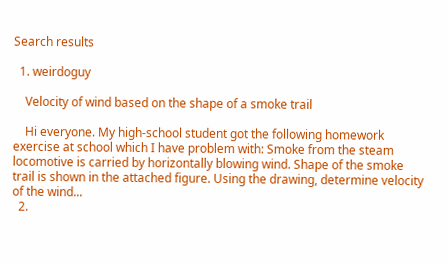Search results

  1. weirdoguy

    Velocity of wind based on the shape of a smoke trail

    Hi everyone. My high-school student got the following homework exercise at school which I have problem with: Smoke from the steam locomotive is carried by horizontally blowing wind. Shape of the smoke trail is shown in the attached figure. Using the drawing, determine velocity of the wind...
  2.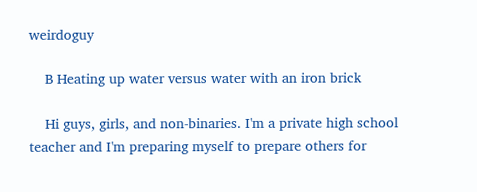weirdoguy

    B Heating up water versus water with an iron brick

    Hi guys, girls, and non-binaries. I'm a private high school teacher and I'm preparing myself to prepare others for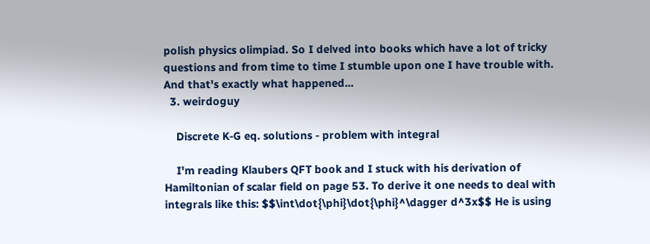polish physics olimpiad. So I delved into books which have a lot of tricky questions and from time to time I stumble upon one I have trouble with. And that's exactly what happened...
  3. weirdoguy

    Discrete K-G eq. solutions - problem with integral

    I'm reading Klaubers QFT book and I stuck with his derivation of Hamiltonian of scalar field on page 53. To derive it one needs to deal with integrals like this: $$\int\dot{\phi}\dot{\phi}^\dagger d^3x$$ He is using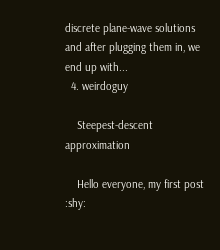discrete plane-wave solutions and after plugging them in, we end up with...
  4. weirdoguy

    Steepest-descent approximation

    Hello everyone, my first post :shy: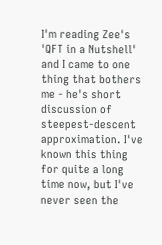I'm reading Zee's 'QFT in a Nutshell' and I came to one thing that bothers me - he's short discussion of steepest-descent approximation. I've known this thing for quite a long time now, but I've never seen the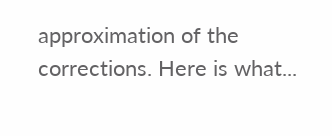approximation of the corrections. Here is what...